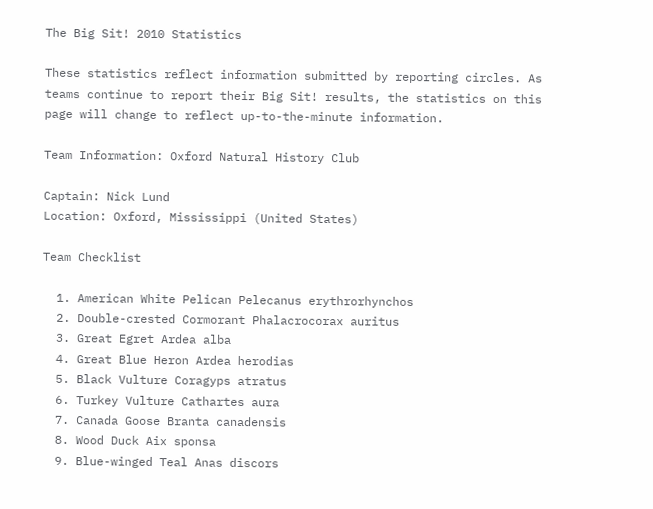The Big Sit! 2010 Statistics

These statistics reflect information submitted by reporting circles. As teams continue to report their Big Sit! results, the statistics on this page will change to reflect up-to-the-minute information.

Team Information: Oxford Natural History Club

Captain: Nick Lund
Location: Oxford, Mississippi (United States)

Team Checklist

  1. American White Pelican Pelecanus erythrorhynchos
  2. Double-crested Cormorant Phalacrocorax auritus
  3. Great Egret Ardea alba
  4. Great Blue Heron Ardea herodias
  5. Black Vulture Coragyps atratus
  6. Turkey Vulture Cathartes aura
  7. Canada Goose Branta canadensis
  8. Wood Duck Aix sponsa
  9. Blue-winged Teal Anas discors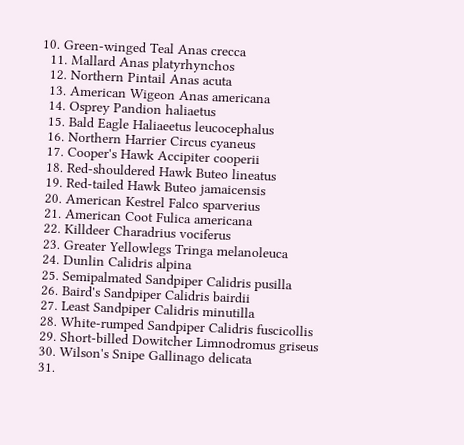10. Green-winged Teal Anas crecca
  11. Mallard Anas platyrhynchos
  12. Northern Pintail Anas acuta
  13. American Wigeon Anas americana
  14. Osprey Pandion haliaetus
  15. Bald Eagle Haliaeetus leucocephalus
  16. Northern Harrier Circus cyaneus
  17. Cooper's Hawk Accipiter cooperii
  18. Red-shouldered Hawk Buteo lineatus
  19. Red-tailed Hawk Buteo jamaicensis
  20. American Kestrel Falco sparverius
  21. American Coot Fulica americana
  22. Killdeer Charadrius vociferus
  23. Greater Yellowlegs Tringa melanoleuca
  24. Dunlin Calidris alpina
  25. Semipalmated Sandpiper Calidris pusilla
  26. Baird's Sandpiper Calidris bairdii
  27. Least Sandpiper Calidris minutilla
  28. White-rumped Sandpiper Calidris fuscicollis
  29. Short-billed Dowitcher Limnodromus griseus
  30. Wilson's Snipe Gallinago delicata
  31.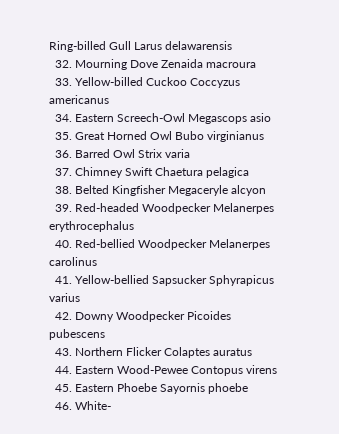Ring-billed Gull Larus delawarensis
  32. Mourning Dove Zenaida macroura
  33. Yellow-billed Cuckoo Coccyzus americanus
  34. Eastern Screech-Owl Megascops asio
  35. Great Horned Owl Bubo virginianus
  36. Barred Owl Strix varia
  37. Chimney Swift Chaetura pelagica
  38. Belted Kingfisher Megaceryle alcyon
  39. Red-headed Woodpecker Melanerpes erythrocephalus
  40. Red-bellied Woodpecker Melanerpes carolinus
  41. Yellow-bellied Sapsucker Sphyrapicus varius
  42. Downy Woodpecker Picoides pubescens
  43. Northern Flicker Colaptes auratus
  44. Eastern Wood-Pewee Contopus virens
  45. Eastern Phoebe Sayornis phoebe
  46. White-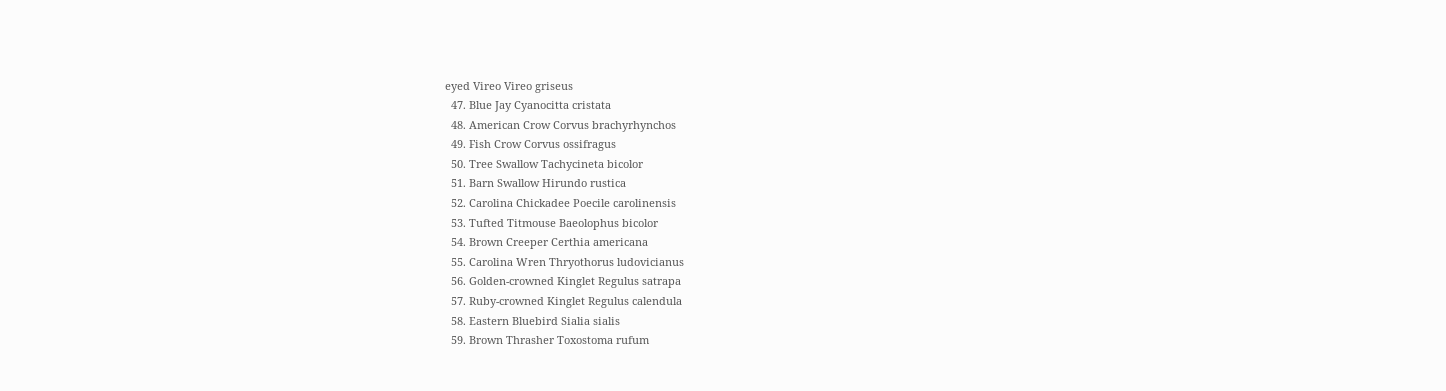eyed Vireo Vireo griseus
  47. Blue Jay Cyanocitta cristata
  48. American Crow Corvus brachyrhynchos
  49. Fish Crow Corvus ossifragus
  50. Tree Swallow Tachycineta bicolor
  51. Barn Swallow Hirundo rustica
  52. Carolina Chickadee Poecile carolinensis
  53. Tufted Titmouse Baeolophus bicolor
  54. Brown Creeper Certhia americana
  55. Carolina Wren Thryothorus ludovicianus
  56. Golden-crowned Kinglet Regulus satrapa
  57. Ruby-crowned Kinglet Regulus calendula
  58. Eastern Bluebird Sialia sialis
  59. Brown Thrasher Toxostoma rufum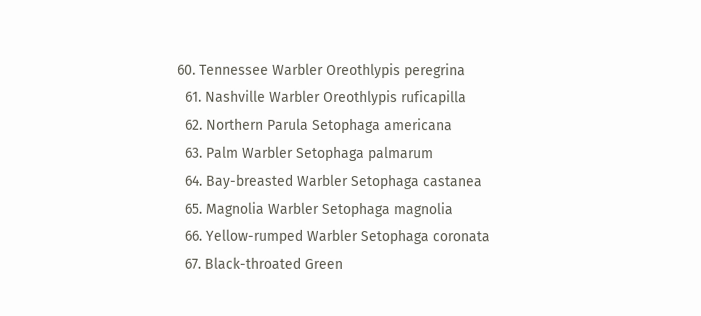60. Tennessee Warbler Oreothlypis peregrina
  61. Nashville Warbler Oreothlypis ruficapilla
  62. Northern Parula Setophaga americana
  63. Palm Warbler Setophaga palmarum
  64. Bay-breasted Warbler Setophaga castanea
  65. Magnolia Warbler Setophaga magnolia
  66. Yellow-rumped Warbler Setophaga coronata
  67. Black-throated Green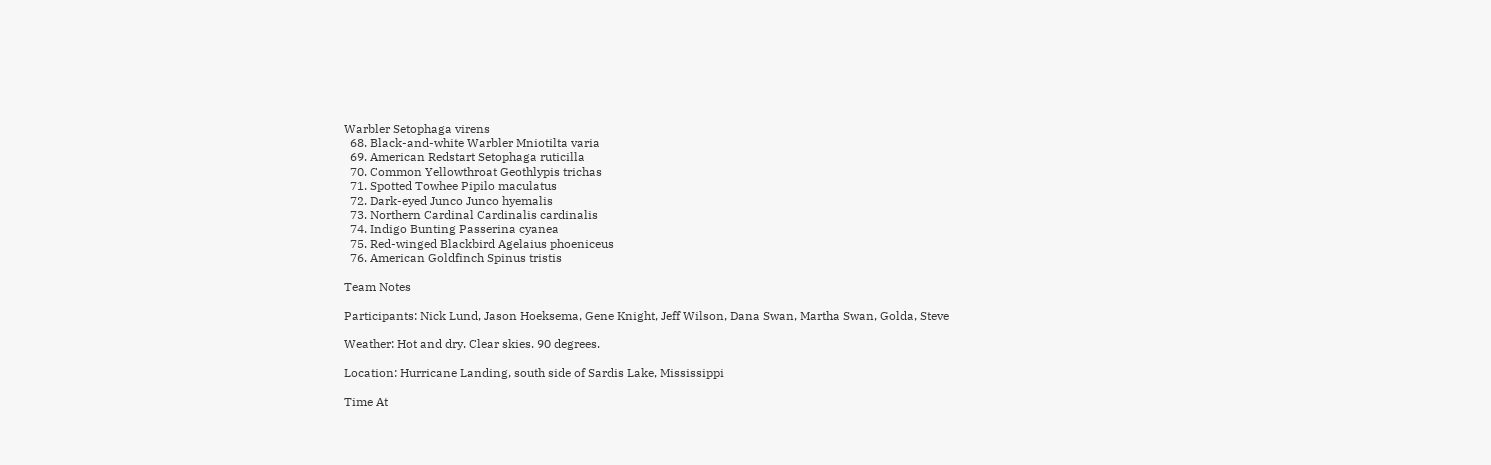Warbler Setophaga virens
  68. Black-and-white Warbler Mniotilta varia
  69. American Redstart Setophaga ruticilla
  70. Common Yellowthroat Geothlypis trichas
  71. Spotted Towhee Pipilo maculatus
  72. Dark-eyed Junco Junco hyemalis
  73. Northern Cardinal Cardinalis cardinalis
  74. Indigo Bunting Passerina cyanea
  75. Red-winged Blackbird Agelaius phoeniceus
  76. American Goldfinch Spinus tristis

Team Notes

Participants: Nick Lund, Jason Hoeksema, Gene Knight, Jeff Wilson, Dana Swan, Martha Swan, Golda, Steve

Weather: Hot and dry. Clear skies. 90 degrees.

Location: Hurricane Landing, south side of Sardis Lake, Mississippi

Time At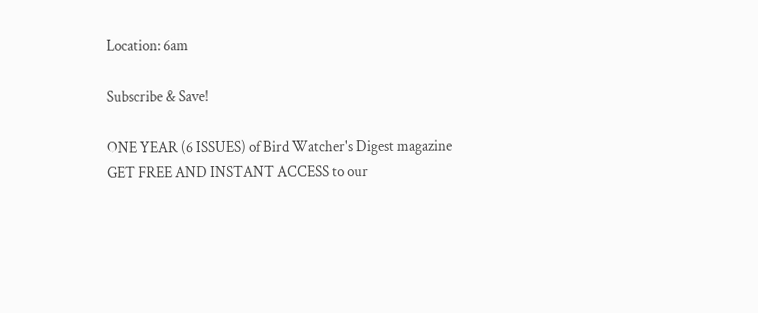Location: 6am

Subscribe & Save!

ONE YEAR (6 ISSUES) of Bird Watcher's Digest magazine
GET FREE AND INSTANT ACCESS to our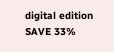digital edition
SAVE 33%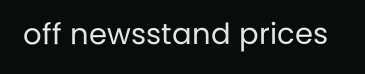off newsstand prices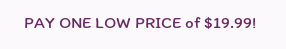PAY ONE LOW PRICE of $19.99!